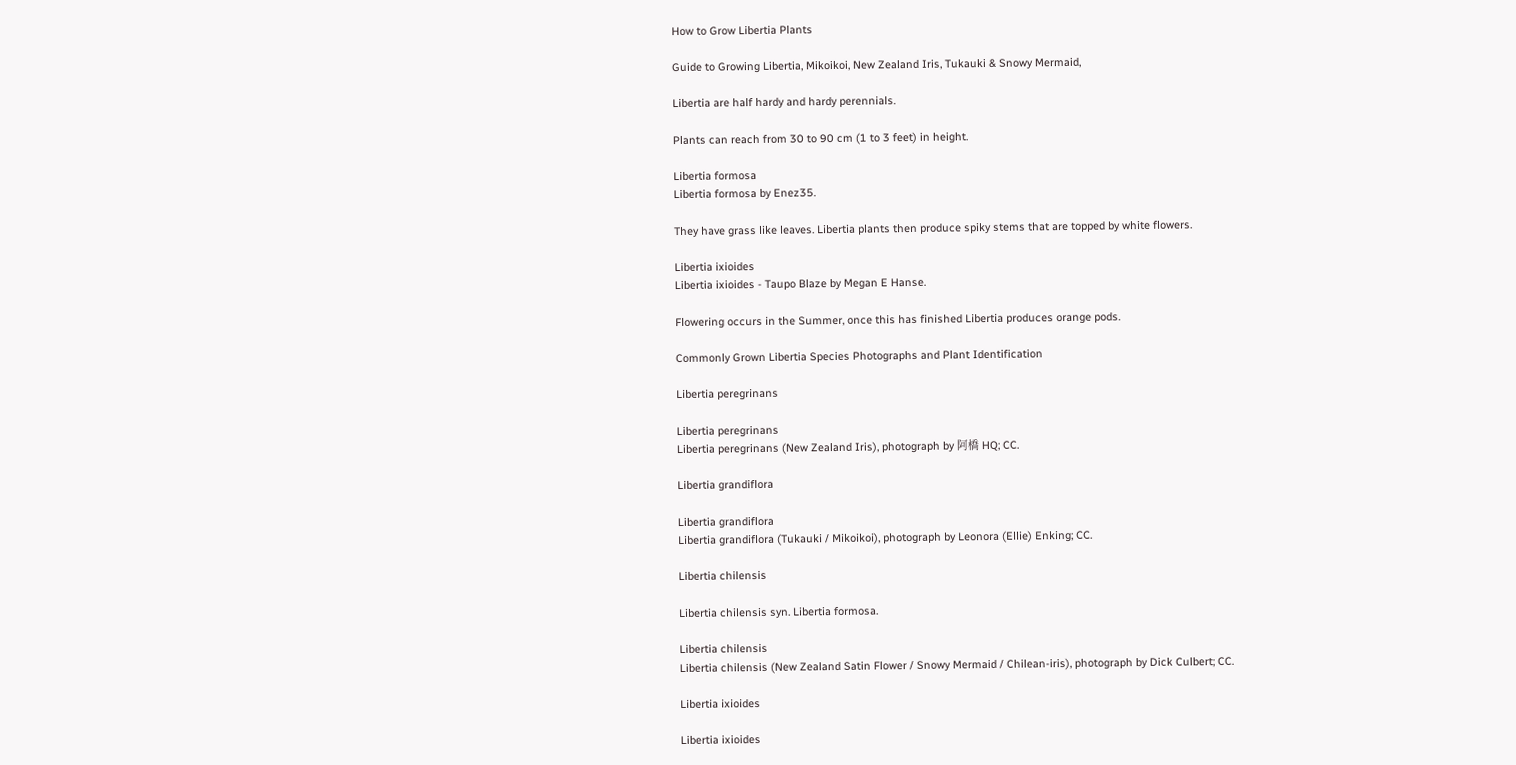How to Grow Libertia Plants

Guide to Growing Libertia, Mikoikoi, New Zealand Iris, Tukauki & Snowy Mermaid,

Libertia are half hardy and hardy perennials.

Plants can reach from 30 to 90 cm (1 to 3 feet) in height.

Libertia formosa
Libertia formosa by Enez35.

They have grass like leaves. Libertia plants then produce spiky stems that are topped by white flowers.

Libertia ixioides
Libertia ixioides - Taupo Blaze by Megan E Hanse.

Flowering occurs in the Summer, once this has finished Libertia produces orange pods.

Commonly Grown Libertia Species Photographs and Plant Identification

Libertia peregrinans

Libertia peregrinans
Libertia peregrinans (New Zealand Iris), photograph by 阿橋 HQ; CC.

Libertia grandiflora

Libertia grandiflora
Libertia grandiflora (Tukauki / Mikoikoi), photograph by Leonora (Ellie) Enking; CC.

Libertia chilensis

Libertia chilensis syn. Libertia formosa.

Libertia chilensis
Libertia chilensis (New Zealand Satin Flower / Snowy Mermaid / Chilean-iris), photograph by Dick Culbert; CC.

Libertia ixioides

Libertia ixioides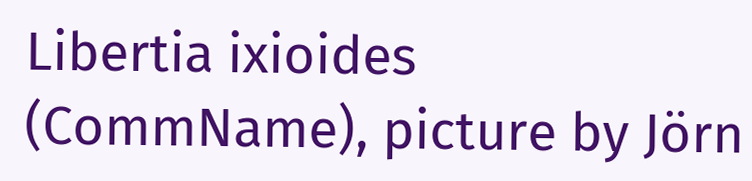Libertia ixioides (CommName), picture by Jörn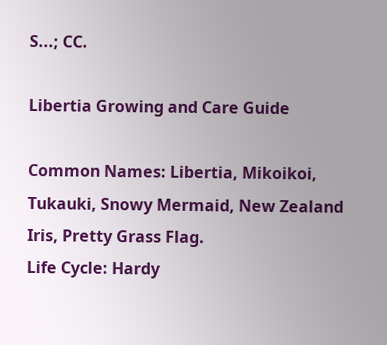S...; CC.

Libertia Growing and Care Guide

Common Names: Libertia, Mikoikoi, Tukauki, Snowy Mermaid, New Zealand Iris, Pretty Grass Flag.
Life Cycle: Hardy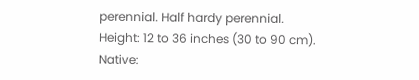perennial. Half hardy perennial.
Height: 12 to 36 inches (30 to 90 cm).
Native: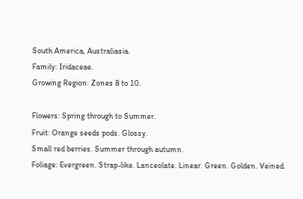South America, Australiasia.
Family: Iridaceae.
Growing Region: Zones 8 to 10.

Flowers: Spring through to Summer.
Fruit: Orange seeds pods. Glossy.
Small red berries. Summer through autumn.
Foliage: Evergreen. Strap-like. Lanceolate. Linear. Green. Golden. Veined.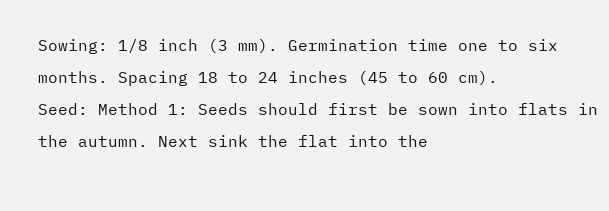Sowing: 1/8 inch (3 mm). Germination time one to six months. Spacing 18 to 24 inches (45 to 60 cm).
Seed: Method 1: Seeds should first be sown into flats in the autumn. Next sink the flat into the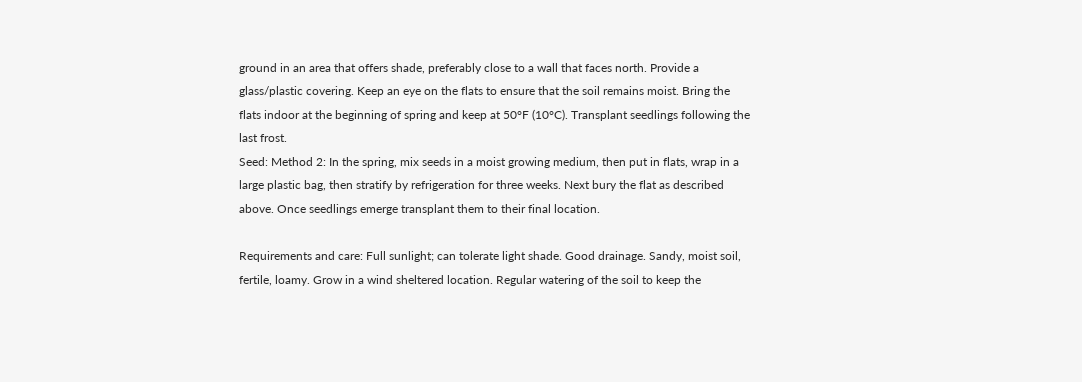ground in an area that offers shade, preferably close to a wall that faces north. Provide a glass/plastic covering. Keep an eye on the flats to ensure that the soil remains moist. Bring the flats indoor at the beginning of spring and keep at 50°F (10°C). Transplant seedlings following the last frost.
Seed: Method 2: In the spring, mix seeds in a moist growing medium, then put in flats, wrap in a large plastic bag, then stratify by refrigeration for three weeks. Next bury the flat as described above. Once seedlings emerge transplant them to their final location.

Requirements and care: Full sunlight; can tolerate light shade. Good drainage. Sandy, moist soil, fertile, loamy. Grow in a wind sheltered location. Regular watering of the soil to keep the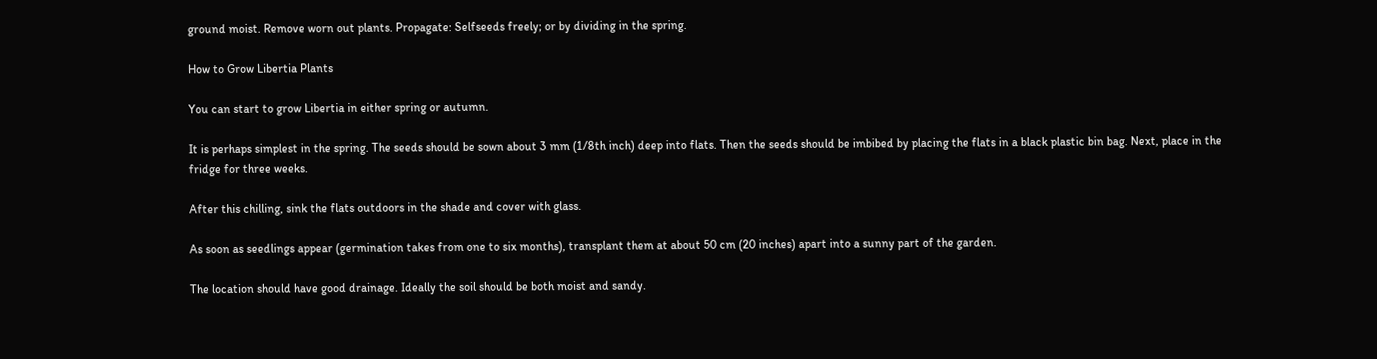ground moist. Remove worn out plants. Propagate: Selfseeds freely; or by dividing in the spring.

How to Grow Libertia Plants

You can start to grow Libertia in either spring or autumn.

It is perhaps simplest in the spring. The seeds should be sown about 3 mm (1/8th inch) deep into flats. Then the seeds should be imbibed by placing the flats in a black plastic bin bag. Next, place in the fridge for three weeks.

After this chilling, sink the flats outdoors in the shade and cover with glass.

As soon as seedlings appear (germination takes from one to six months), transplant them at about 50 cm (20 inches) apart into a sunny part of the garden.

The location should have good drainage. Ideally the soil should be both moist and sandy.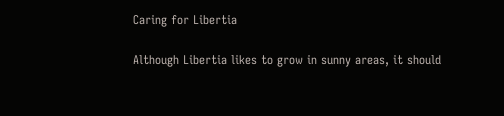Caring for Libertia

Although Libertia likes to grow in sunny areas, it should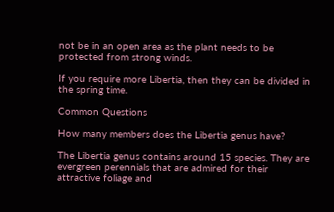not be in an open area as the plant needs to be protected from strong winds.

If you require more Libertia, then they can be divided in the spring time.

Common Questions

How many members does the Libertia genus have?

The Libertia genus contains around 15 species. They are evergreen perennials that are admired for their attractive foliage and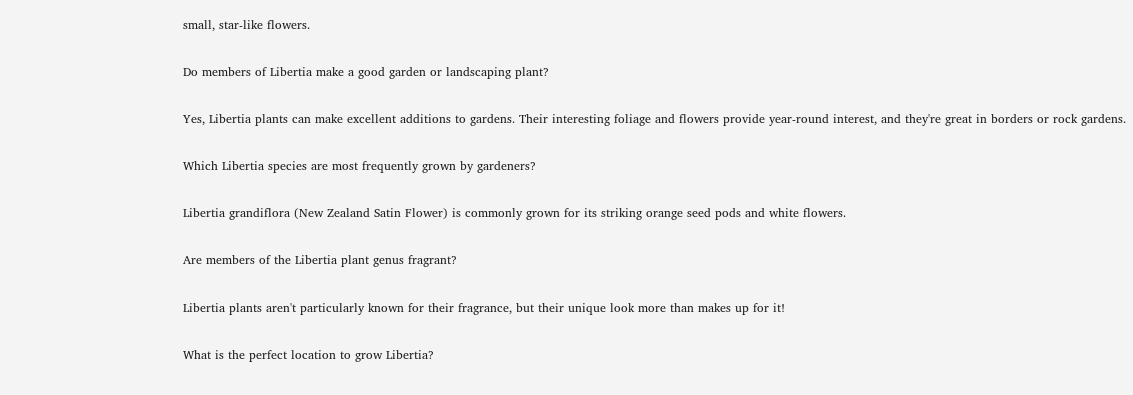small, star-like flowers.

Do members of Libertia make a good garden or landscaping plant?

Yes, Libertia plants can make excellent additions to gardens. Their interesting foliage and flowers provide year-round interest, and they're great in borders or rock gardens.

Which Libertia species are most frequently grown by gardeners?

Libertia grandiflora (New Zealand Satin Flower) is commonly grown for its striking orange seed pods and white flowers.

Are members of the Libertia plant genus fragrant?

Libertia plants aren't particularly known for their fragrance, but their unique look more than makes up for it!

What is the perfect location to grow Libertia?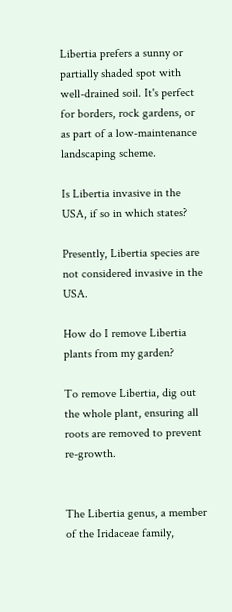Libertia prefers a sunny or partially shaded spot with well-drained soil. It's perfect for borders, rock gardens, or as part of a low-maintenance landscaping scheme.

Is Libertia invasive in the USA, if so in which states?

Presently, Libertia species are not considered invasive in the USA.

How do I remove Libertia plants from my garden?

To remove Libertia, dig out the whole plant, ensuring all roots are removed to prevent re-growth.


The Libertia genus, a member of the Iridaceae family,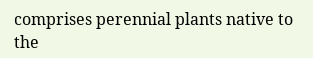comprises perennial plants native to the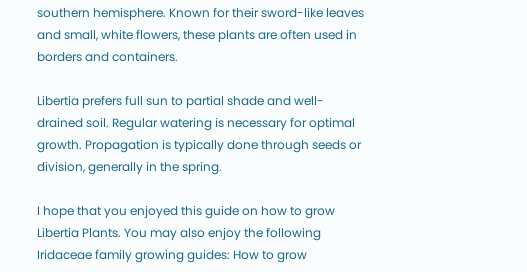southern hemisphere. Known for their sword-like leaves and small, white flowers, these plants are often used in borders and containers.

Libertia prefers full sun to partial shade and well-drained soil. Regular watering is necessary for optimal growth. Propagation is typically done through seeds or division, generally in the spring.

I hope that you enjoyed this guide on how to grow Libertia Plants. You may also enjoy the following Iridaceae family growing guides: How to grow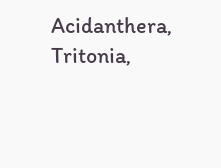Acidanthera, Tritonia,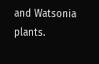and Watsonia plants.